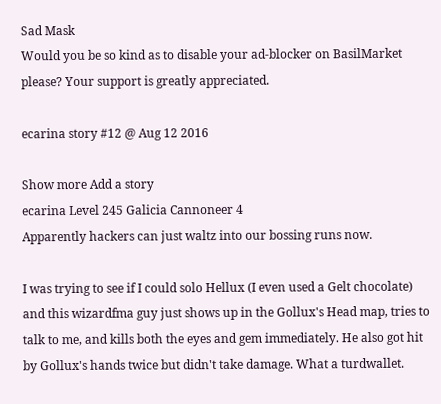Sad Mask
Would you be so kind as to disable your ad-blocker on BasilMarket please? Your support is greatly appreciated.

ecarina story #12 @ Aug 12 2016

Show more Add a story
ecarina Level 245 Galicia Cannoneer 4
Apparently hackers can just waltz into our bossing runs now.

I was trying to see if I could solo Hellux (I even used a Gelt chocolate) and this wizardfma guy just shows up in the Gollux's Head map, tries to talk to me, and kills both the eyes and gem immediately. He also got hit by Gollux's hands twice but didn't take damage. What a turdwallet.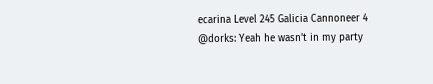ecarina Level 245 Galicia Cannoneer 4
@dorks: Yeah he wasn't in my party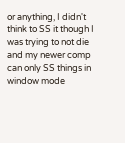or anything, I didn't think to SS it though I was trying to not die and my newer comp can only SS things in window mode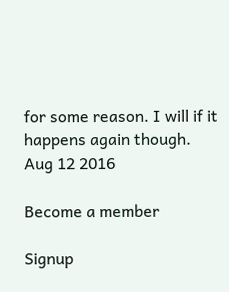for some reason. I will if it happens again though.
Aug 12 2016

Become a member

Signup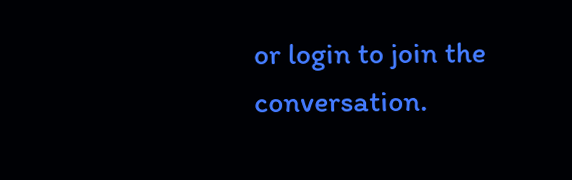or login to join the conversation.